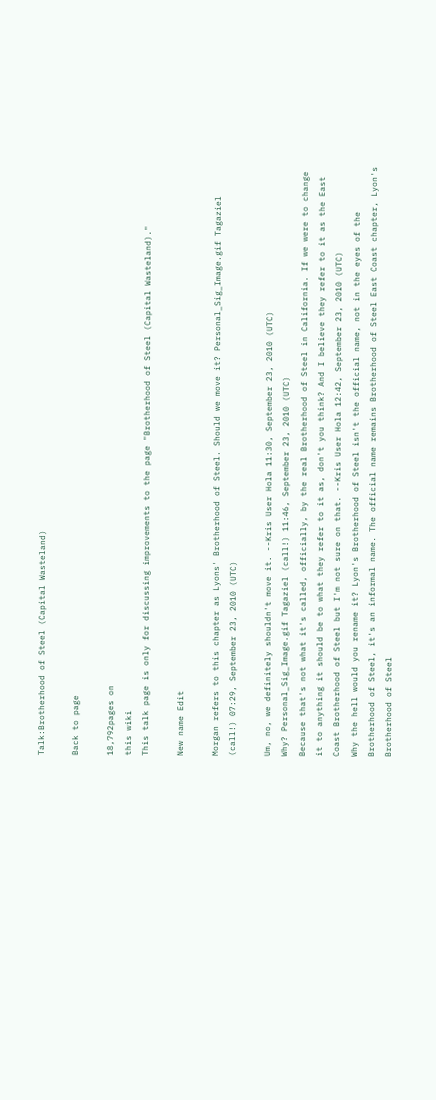Talk:Brotherhood of Steel (Capital Wasteland)

Back to page

18,792pages on
this wiki
This talk page is only for discussing improvements to the page "Brotherhood of Steel (Capital Wasteland)."

New name Edit

Morgan refers to this chapter as Lyons' Brotherhood of Steel. Should we move it? Personal_Sig_Image.gif Tagaziel (call!) 07:29, September 23, 2010 (UTC)

Um, no, we definitely shouldn't move it. --Kris User Hola 11:30, September 23, 2010 (UTC)
Why? Personal_Sig_Image.gif Tagaziel (call!) 11:46, September 23, 2010 (UTC)
Because that's not what it's called, officially, by the real Brotherhood of Steel in California. If we were to change it to anything it should be to what they refer to it as, don't you think? And I believe they refer to it as the East Coast Brotherhood of Steel but I'm not sure on that. --Kris User Hola 12:42, September 23, 2010 (UTC)
Why the hell would you rename it? Lyon's Brotherhood of Steel isn't the official name, not in the eyes of the Brotherhood of Steel, it's an informal name. The official name remains Brotherhood of Steel East Coast chapter, Lyon's Brotherhood of Steel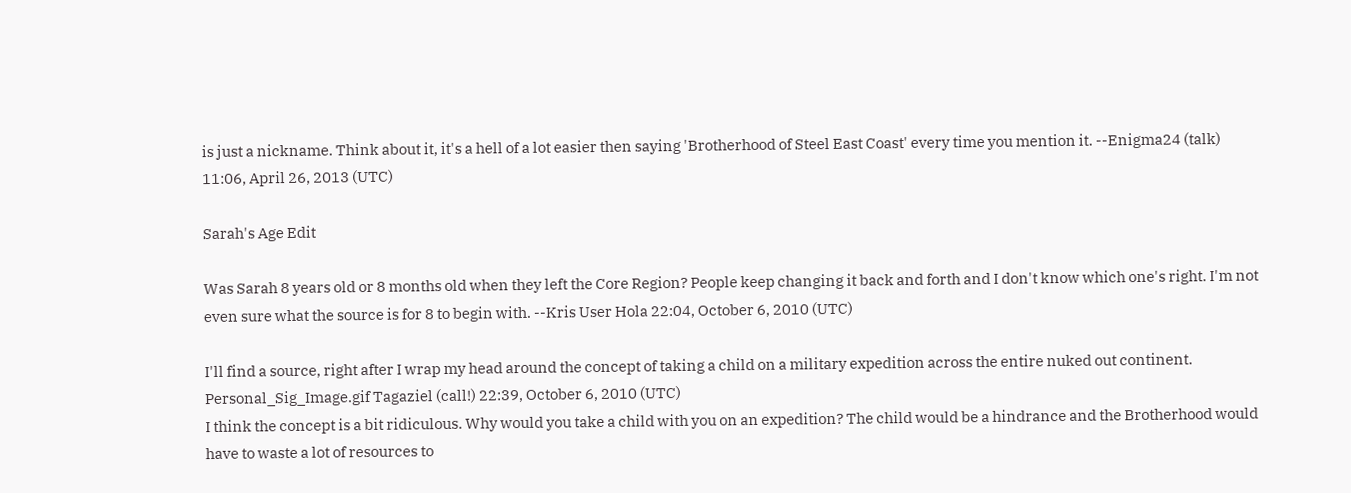is just a nickname. Think about it, it's a hell of a lot easier then saying 'Brotherhood of Steel East Coast' every time you mention it. --Enigma24 (talk) 11:06, April 26, 2013 (UTC)

Sarah's Age Edit

Was Sarah 8 years old or 8 months old when they left the Core Region? People keep changing it back and forth and I don't know which one's right. I'm not even sure what the source is for 8 to begin with. --Kris User Hola 22:04, October 6, 2010 (UTC)

I'll find a source, right after I wrap my head around the concept of taking a child on a military expedition across the entire nuked out continent. Personal_Sig_Image.gif Tagaziel (call!) 22:39, October 6, 2010 (UTC)
I think the concept is a bit ridiculous. Why would you take a child with you on an expedition? The child would be a hindrance and the Brotherhood would have to waste a lot of resources to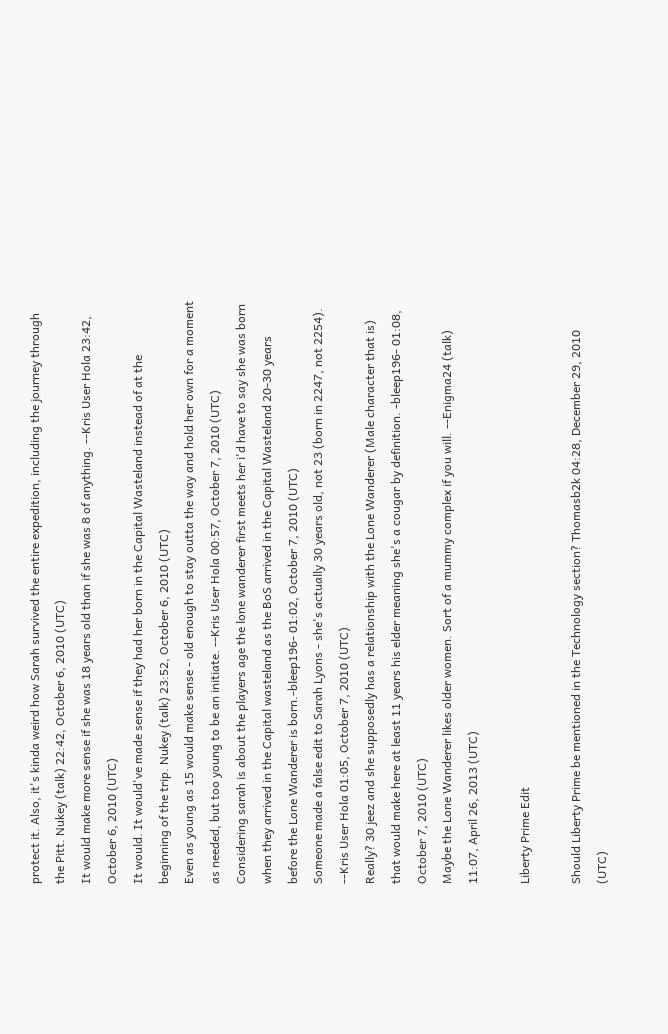protect it. Also, it's kinda weird how Sarah survived the entire expedition, including the journey through the Pitt. Nukey (talk) 22:42, October 6, 2010 (UTC)
It would make more sense if she was 18 years old than if she was 8 of anything. --Kris User Hola 23:42, October 6, 2010 (UTC)
It would. It would've made sense if they had her born in the Capital Wasteland instead of at the beginning of the trip. Nukey (talk) 23:52, October 6, 2010 (UTC)
Even as young as 15 would make sense - old enough to stay outta the way and hold her own for a moment as needed, but too young to be an initiate. --Kris User Hola 00:57, October 7, 2010 (UTC)
Considering sarah is about the players age the lone wanderer first meets her i'd have to say she was born when they arrived in the Capital wasteland as the BoS arrived in the Capital Wasteland 20-30 years before the Lone Wanderer is born.-bleep196- 01:02, October 7, 2010 (UTC)
Someone made a false edit to Sarah Lyons - she's actually 30 years old, not 23 (born in 2247, not 2254). --Kris User Hola 01:05, October 7, 2010 (UTC)
Really? 30 jeez and she supposedly has a relationship with the Lone Wanderer (Male character that is) that would make here at least 11 years his elder meaning she's a cougar by definition. -bleep196- 01:08, October 7, 2010 (UTC)
Maybe the Lone Wanderer likes older women. Sort of a mummy complex if you will. --Enigma24 (talk) 11:07, April 26, 2013 (UTC)

Liberty Prime Edit

Should Liberty Prime be mentioned in the Technology section? Thomasb2k 04:28, December 29, 2010 (UTC)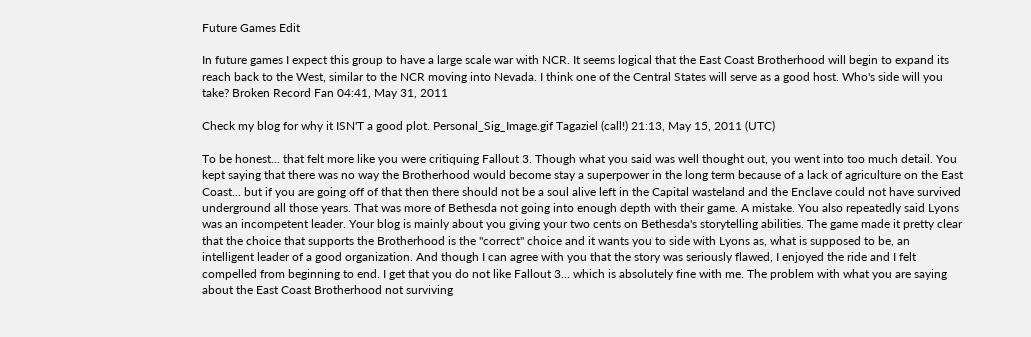Future Games Edit

In future games I expect this group to have a large scale war with NCR. It seems logical that the East Coast Brotherhood will begin to expand its reach back to the West, similar to the NCR moving into Nevada. I think one of the Central States will serve as a good host. Who's side will you take? Broken Record Fan 04:41, May 31, 2011

Check my blog for why it ISN'T a good plot. Personal_Sig_Image.gif Tagaziel (call!) 21:13, May 15, 2011 (UTC)

To be honest... that felt more like you were critiquing Fallout 3. Though what you said was well thought out, you went into too much detail. You kept saying that there was no way the Brotherhood would become stay a superpower in the long term because of a lack of agriculture on the East Coast... but if you are going off of that then there should not be a soul alive left in the Capital wasteland and the Enclave could not have survived underground all those years. That was more of Bethesda not going into enough depth with their game. A mistake. You also repeatedly said Lyons was an incompetent leader. Your blog is mainly about you giving your two cents on Bethesda's storytelling abilities. The game made it pretty clear that the choice that supports the Brotherhood is the "correct" choice and it wants you to side with Lyons as, what is supposed to be, an intelligent leader of a good organization. And though I can agree with you that the story was seriously flawed, I enjoyed the ride and I felt compelled from beginning to end. I get that you do not like Fallout 3... which is absolutely fine with me. The problem with what you are saying about the East Coast Brotherhood not surviving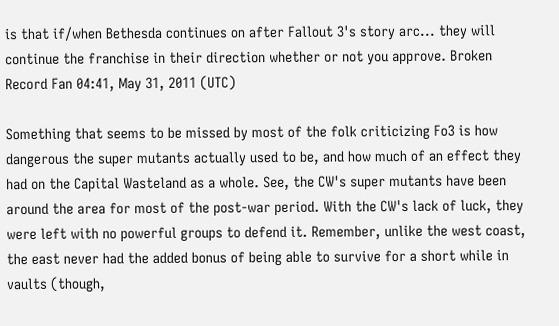is that if/when Bethesda continues on after Fallout 3's story arc... they will continue the franchise in their direction whether or not you approve. Broken Record Fan 04:41, May 31, 2011 (UTC)

Something that seems to be missed by most of the folk criticizing Fo3 is how dangerous the super mutants actually used to be, and how much of an effect they had on the Capital Wasteland as a whole. See, the CW's super mutants have been around the area for most of the post-war period. With the CW's lack of luck, they were left with no powerful groups to defend it. Remember, unlike the west coast, the east never had the added bonus of being able to survive for a short while in vaults (though,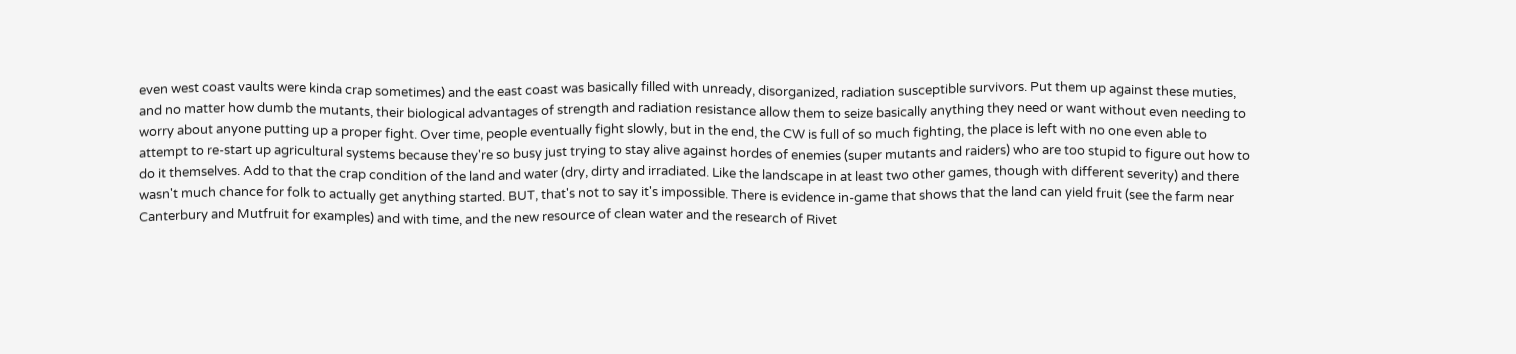even west coast vaults were kinda crap sometimes) and the east coast was basically filled with unready, disorganized, radiation susceptible survivors. Put them up against these muties, and no matter how dumb the mutants, their biological advantages of strength and radiation resistance allow them to seize basically anything they need or want without even needing to worry about anyone putting up a proper fight. Over time, people eventually fight slowly, but in the end, the CW is full of so much fighting, the place is left with no one even able to attempt to re-start up agricultural systems because they're so busy just trying to stay alive against hordes of enemies (super mutants and raiders) who are too stupid to figure out how to do it themselves. Add to that the crap condition of the land and water (dry, dirty and irradiated. Like the landscape in at least two other games, though with different severity) and there wasn't much chance for folk to actually get anything started. BUT, that's not to say it's impossible. There is evidence in-game that shows that the land can yield fruit (see the farm near Canterbury and Mutfruit for examples) and with time, and the new resource of clean water and the research of Rivet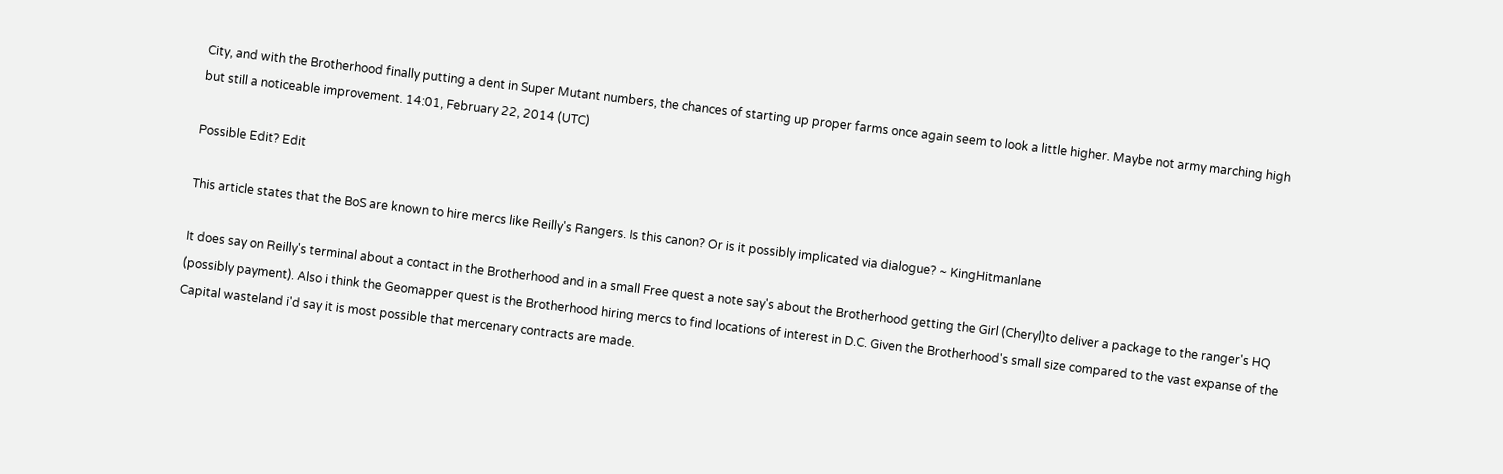City, and with the Brotherhood finally putting a dent in Super Mutant numbers, the chances of starting up proper farms once again seem to look a little higher. Maybe not army marching high but still a noticeable improvement. 14:01, February 22, 2014 (UTC)

Possible Edit? Edit

This article states that the BoS are known to hire mercs like Reilly's Rangers. Is this canon? Or is it possibly implicated via dialogue? ~ KingHitmanlane

It does say on Reilly's terminal about a contact in the Brotherhood and in a small Free quest a note say's about the Brotherhood getting the Girl (Cheryl)to deliver a package to the ranger's HQ (possibly payment). Also i think the Geomapper quest is the Brotherhood hiring mercs to find locations of interest in D.C. Given the Brotherhood's small size compared to the vast expanse of the Capital wasteland i'd say it is most possible that mercenary contracts are made.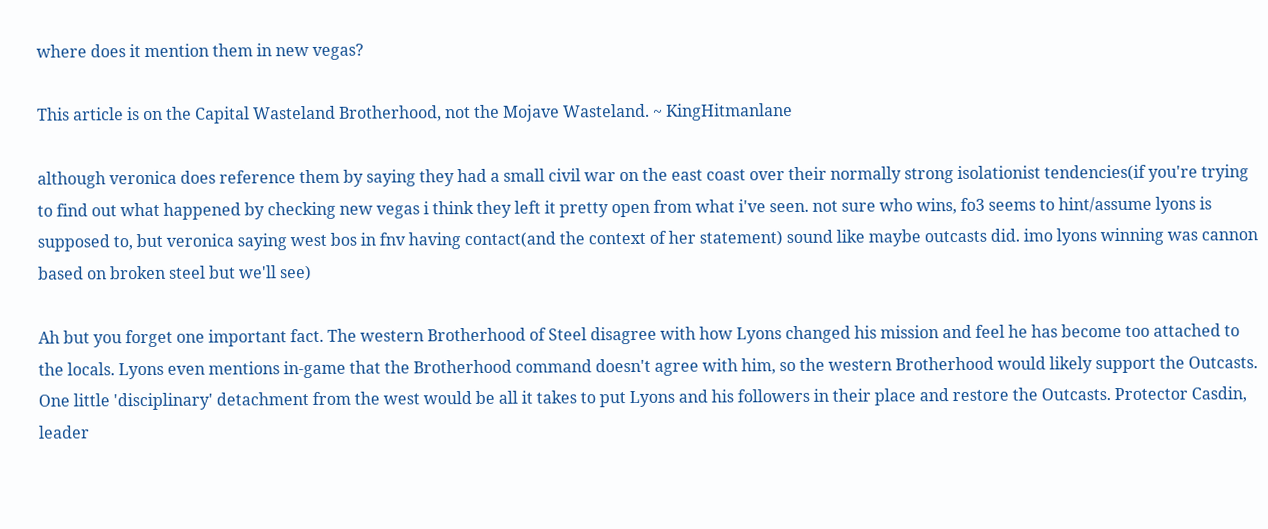where does it mention them in new vegas?

This article is on the Capital Wasteland Brotherhood, not the Mojave Wasteland. ~ KingHitmanlane

although veronica does reference them by saying they had a small civil war on the east coast over their normally strong isolationist tendencies(if you're trying to find out what happened by checking new vegas i think they left it pretty open from what i've seen. not sure who wins, fo3 seems to hint/assume lyons is supposed to, but veronica saying west bos in fnv having contact(and the context of her statement) sound like maybe outcasts did. imo lyons winning was cannon based on broken steel but we'll see)

Ah but you forget one important fact. The western Brotherhood of Steel disagree with how Lyons changed his mission and feel he has become too attached to the locals. Lyons even mentions in-game that the Brotherhood command doesn't agree with him, so the western Brotherhood would likely support the Outcasts. One little 'disciplinary' detachment from the west would be all it takes to put Lyons and his followers in their place and restore the Outcasts. Protector Casdin, leader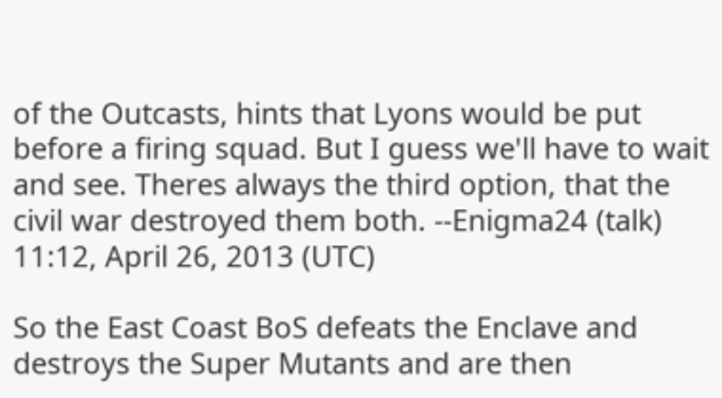of the Outcasts, hints that Lyons would be put before a firing squad. But I guess we'll have to wait and see. Theres always the third option, that the civil war destroyed them both. --Enigma24 (talk) 11:12, April 26, 2013 (UTC)

So the East Coast BoS defeats the Enclave and destroys the Super Mutants and are then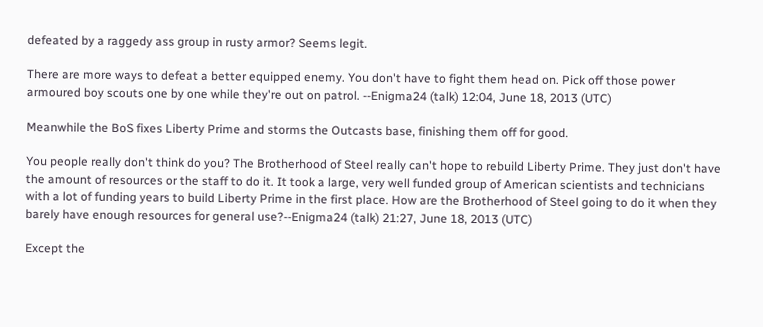defeated by a raggedy ass group in rusty armor? Seems legit.

There are more ways to defeat a better equipped enemy. You don't have to fight them head on. Pick off those power armoured boy scouts one by one while they're out on patrol. --Enigma24 (talk) 12:04, June 18, 2013 (UTC)

Meanwhile the BoS fixes Liberty Prime and storms the Outcasts base, finishing them off for good.

You people really don't think do you? The Brotherhood of Steel really can't hope to rebuild Liberty Prime. They just don't have the amount of resources or the staff to do it. It took a large, very well funded group of American scientists and technicians with a lot of funding years to build Liberty Prime in the first place. How are the Brotherhood of Steel going to do it when they barely have enough resources for general use?--Enigma24 (talk) 21:27, June 18, 2013 (UTC)

Except the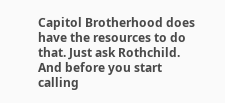Capitol Brotherhood does have the resources to do that. Just ask Rothchild. And before you start calling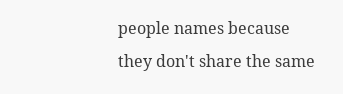people names because they don't share the same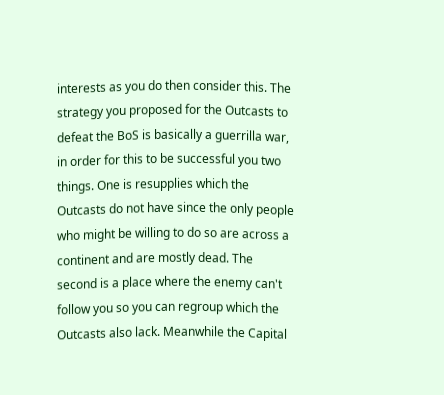interests as you do then consider this. The strategy you proposed for the Outcasts to defeat the BoS is basically a guerrilla war, in order for this to be successful you two things. One is resupplies which the Outcasts do not have since the only people who might be willing to do so are across a continent and are mostly dead. The second is a place where the enemy can't follow you so you can regroup which the Outcasts also lack. Meanwhile the Capital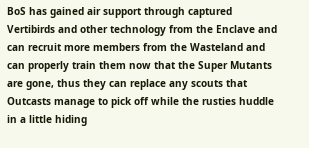BoS has gained air support through captured Vertibirds and other technology from the Enclave and can recruit more members from the Wasteland and can properly train them now that the Super Mutants are gone, thus they can replace any scouts that Outcasts manage to pick off while the rusties huddle in a little hiding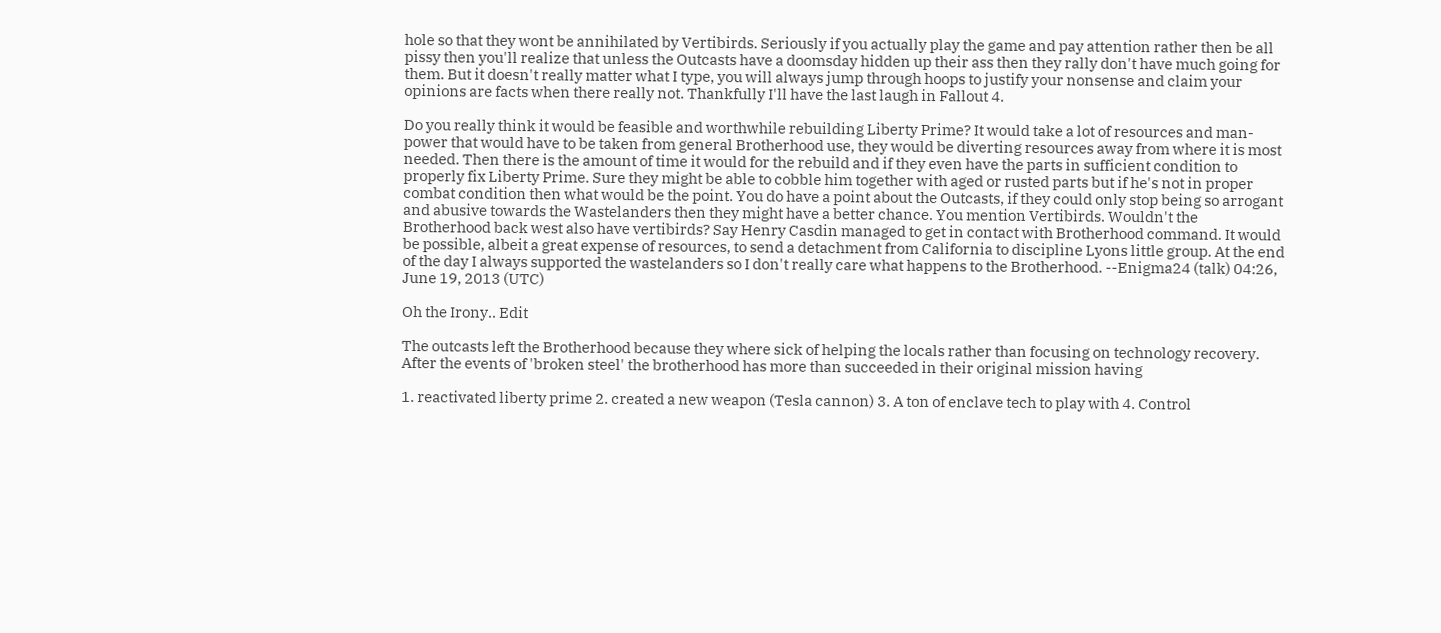hole so that they wont be annihilated by Vertibirds. Seriously if you actually play the game and pay attention rather then be all pissy then you'll realize that unless the Outcasts have a doomsday hidden up their ass then they rally don't have much going for them. But it doesn't really matter what I type, you will always jump through hoops to justify your nonsense and claim your opinions are facts when there really not. Thankfully I'll have the last laugh in Fallout 4.

Do you really think it would be feasible and worthwhile rebuilding Liberty Prime? It would take a lot of resources and man-power that would have to be taken from general Brotherhood use, they would be diverting resources away from where it is most needed. Then there is the amount of time it would for the rebuild and if they even have the parts in sufficient condition to properly fix Liberty Prime. Sure they might be able to cobble him together with aged or rusted parts but if he's not in proper combat condition then what would be the point. You do have a point about the Outcasts, if they could only stop being so arrogant and abusive towards the Wastelanders then they might have a better chance. You mention Vertibirds. Wouldn't the Brotherhood back west also have vertibirds? Say Henry Casdin managed to get in contact with Brotherhood command. It would be possible, albeit a great expense of resources, to send a detachment from California to discipline Lyons little group. At the end of the day I always supported the wastelanders so I don't really care what happens to the Brotherhood. --Enigma24 (talk) 04:26, June 19, 2013 (UTC)

Oh the Irony.. Edit

The outcasts left the Brotherhood because they where sick of helping the locals rather than focusing on technology recovery. After the events of 'broken steel' the brotherhood has more than succeeded in their original mission having

1. reactivated liberty prime 2. created a new weapon (Tesla cannon) 3. A ton of enclave tech to play with 4. Control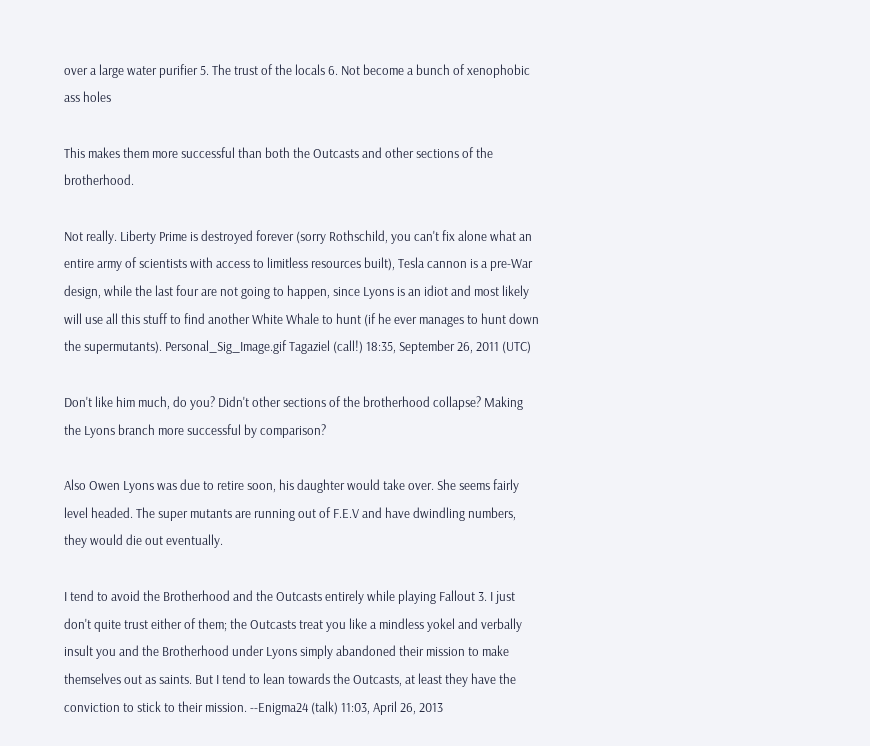over a large water purifier 5. The trust of the locals 6. Not become a bunch of xenophobic ass holes

This makes them more successful than both the Outcasts and other sections of the brotherhood.

Not really. Liberty Prime is destroyed forever (sorry Rothschild, you can't fix alone what an entire army of scientists with access to limitless resources built), Tesla cannon is a pre-War design, while the last four are not going to happen, since Lyons is an idiot and most likely will use all this stuff to find another White Whale to hunt (if he ever manages to hunt down the supermutants). Personal_Sig_Image.gif Tagaziel (call!) 18:35, September 26, 2011 (UTC)

Don't like him much, do you? Didn't other sections of the brotherhood collapse? Making the Lyons branch more successful by comparison?

Also Owen Lyons was due to retire soon, his daughter would take over. She seems fairly level headed. The super mutants are running out of F.E.V and have dwindling numbers, they would die out eventually.

I tend to avoid the Brotherhood and the Outcasts entirely while playing Fallout 3. I just don't quite trust either of them; the Outcasts treat you like a mindless yokel and verbally insult you and the Brotherhood under Lyons simply abandoned their mission to make themselves out as saints. But I tend to lean towards the Outcasts, at least they have the conviction to stick to their mission. --Enigma24 (talk) 11:03, April 26, 2013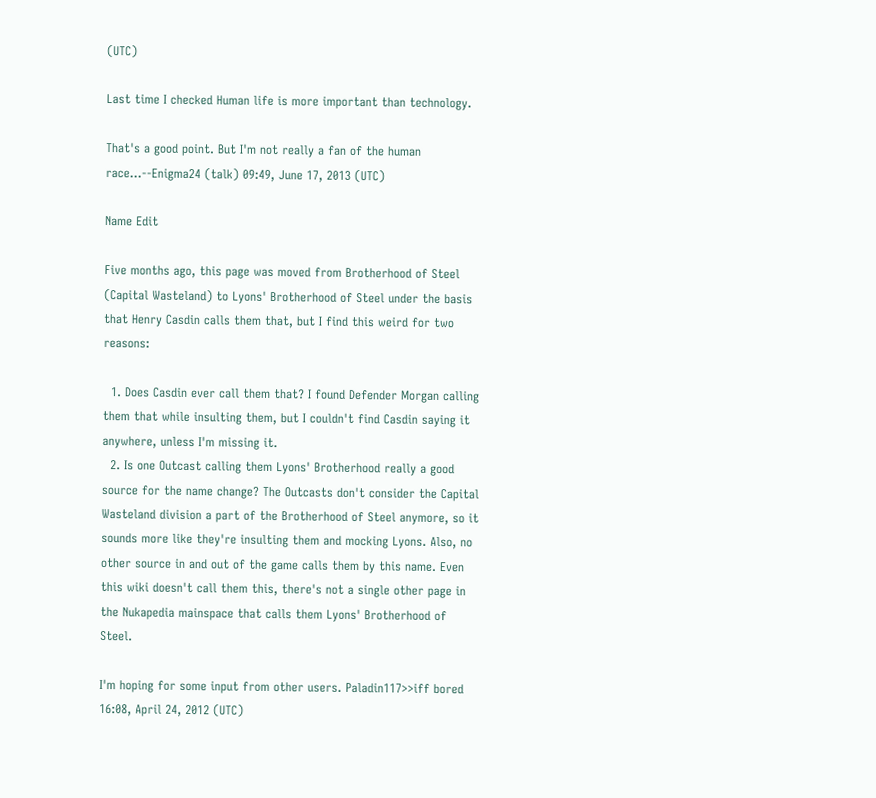(UTC)

Last time I checked Human life is more important than technology.

That's a good point. But I'm not really a fan of the human race...--Enigma24 (talk) 09:49, June 17, 2013 (UTC)

Name Edit

Five months ago, this page was moved from Brotherhood of Steel (Capital Wasteland) to Lyons' Brotherhood of Steel under the basis that Henry Casdin calls them that, but I find this weird for two reasons:

  1. Does Casdin ever call them that? I found Defender Morgan calling them that while insulting them, but I couldn't find Casdin saying it anywhere, unless I'm missing it.
  2. Is one Outcast calling them Lyons' Brotherhood really a good source for the name change? The Outcasts don't consider the Capital Wasteland division a part of the Brotherhood of Steel anymore, so it sounds more like they're insulting them and mocking Lyons. Also, no other source in and out of the game calls them by this name. Even this wiki doesn't call them this, there's not a single other page in the Nukapedia mainspace that calls them Lyons' Brotherhood of Steel.

I'm hoping for some input from other users. Paladin117>>iff bored 16:08, April 24, 2012 (UTC)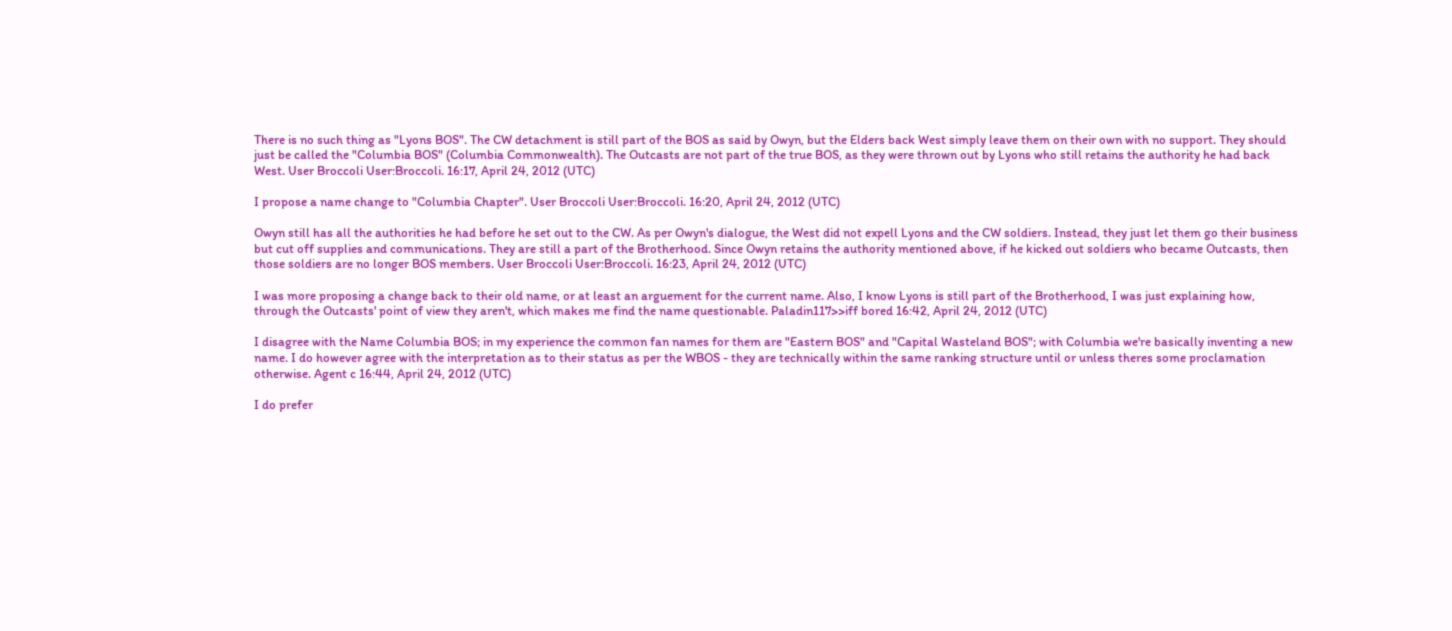There is no such thing as "Lyons BOS". The CW detachment is still part of the BOS as said by Owyn, but the Elders back West simply leave them on their own with no support. They should just be called the "Columbia BOS" (Columbia Commonwealth). The Outcasts are not part of the true BOS, as they were thrown out by Lyons who still retains the authority he had back West. User Broccoli User:Broccoli. 16:17, April 24, 2012 (UTC)

I propose a name change to "Columbia Chapter". User Broccoli User:Broccoli. 16:20, April 24, 2012 (UTC)

Owyn still has all the authorities he had before he set out to the CW. As per Owyn's dialogue, the West did not expell Lyons and the CW soldiers. Instead, they just let them go their business but cut off supplies and communications. They are still a part of the Brotherhood. Since Owyn retains the authority mentioned above, if he kicked out soldiers who became Outcasts, then those soldiers are no longer BOS members. User Broccoli User:Broccoli. 16:23, April 24, 2012 (UTC)

I was more proposing a change back to their old name, or at least an arguement for the current name. Also, I know Lyons is still part of the Brotherhood, I was just explaining how, through the Outcasts' point of view they aren't, which makes me find the name questionable. Paladin117>>iff bored 16:42, April 24, 2012 (UTC)

I disagree with the Name Columbia BOS; in my experience the common fan names for them are "Eastern BOS" and "Capital Wasteland BOS"; with Columbia we're basically inventing a new name. I do however agree with the interpretation as to their status as per the WBOS - they are technically within the same ranking structure until or unless theres some proclamation otherwise. Agent c 16:44, April 24, 2012 (UTC)

I do prefer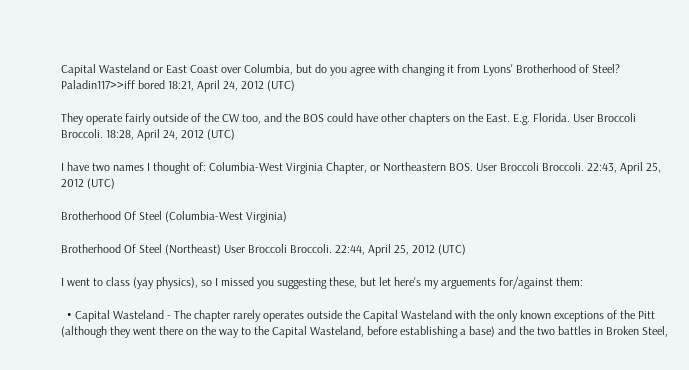Capital Wasteland or East Coast over Columbia, but do you agree with changing it from Lyons' Brotherhood of Steel? Paladin117>>iff bored 18:21, April 24, 2012 (UTC)

They operate fairly outside of the CW too, and the BOS could have other chapters on the East. E.g. Florida. User Broccoli Broccoli. 18:28, April 24, 2012 (UTC)

I have two names I thought of: Columbia-West Virginia Chapter, or Northeastern BOS. User Broccoli Broccoli. 22:43, April 25, 2012 (UTC)

Brotherhood Of Steel (Columbia-West Virginia)

Brotherhood Of Steel (Northeast) User Broccoli Broccoli. 22:44, April 25, 2012 (UTC)

I went to class (yay physics), so I missed you suggesting these, but let here's my arguements for/against them:

  • Capital Wasteland - The chapter rarely operates outside the Capital Wasteland with the only known exceptions of the Pitt (although they went there on the way to the Capital Wasteland, before establishing a base) and the two battles in Broken Steel,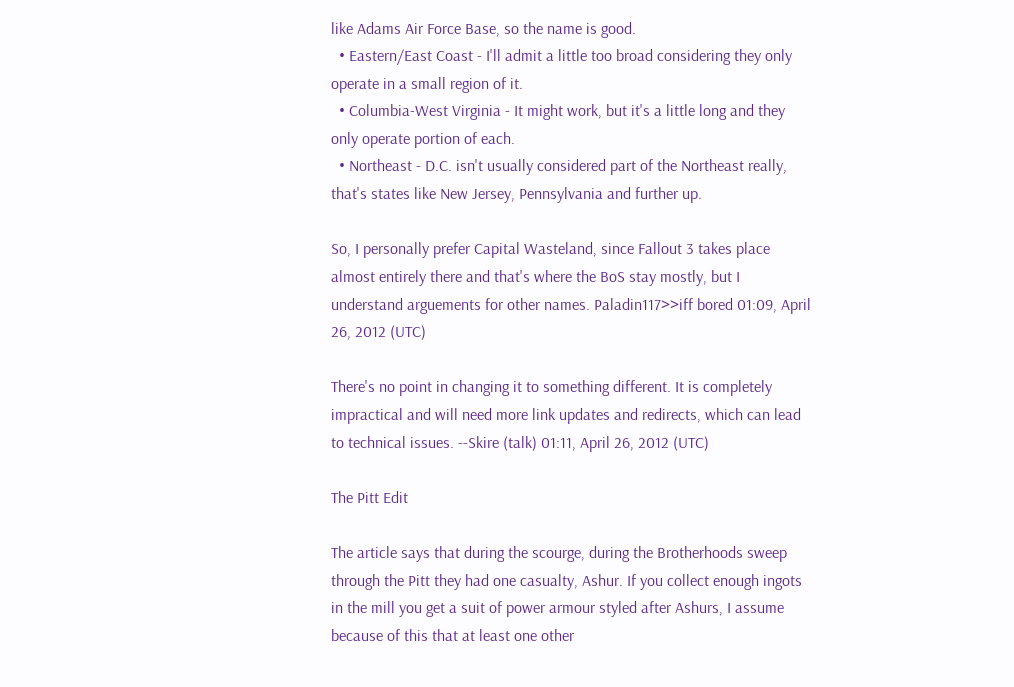like Adams Air Force Base, so the name is good.
  • Eastern/East Coast - I'll admit a little too broad considering they only operate in a small region of it.
  • Columbia-West Virginia - It might work, but it's a little long and they only operate portion of each.
  • Northeast - D.C. isn't usually considered part of the Northeast really, that's states like New Jersey, Pennsylvania and further up.

So, I personally prefer Capital Wasteland, since Fallout 3 takes place almost entirely there and that's where the BoS stay mostly, but I understand arguements for other names. Paladin117>>iff bored 01:09, April 26, 2012 (UTC)

There's no point in changing it to something different. It is completely impractical and will need more link updates and redirects, which can lead to technical issues. --Skire (talk) 01:11, April 26, 2012 (UTC)

The Pitt Edit

The article says that during the scourge, during the Brotherhoods sweep through the Pitt they had one casualty, Ashur. If you collect enough ingots in the mill you get a suit of power armour styled after Ashurs, I assume because of this that at least one other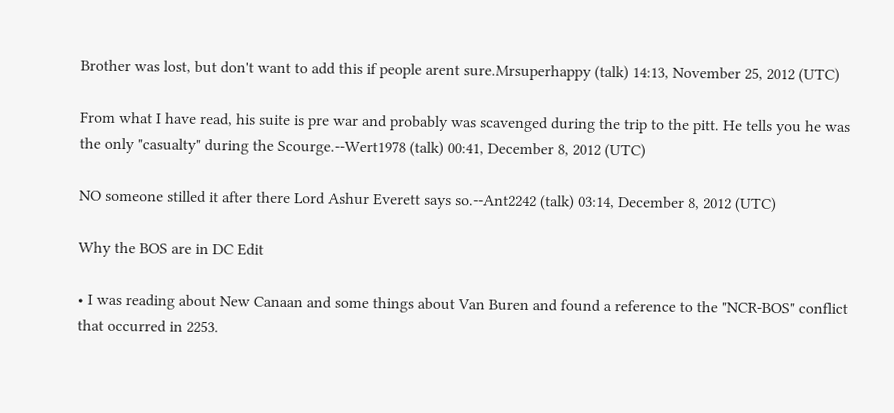Brother was lost, but don't want to add this if people arent sure.Mrsuperhappy (talk) 14:13, November 25, 2012 (UTC)

From what I have read, his suite is pre war and probably was scavenged during the trip to the pitt. He tells you he was the only "casualty" during the Scourge.--Wert1978 (talk) 00:41, December 8, 2012 (UTC)

NO someone stilled it after there Lord Ashur Everett says so.--Ant2242 (talk) 03:14, December 8, 2012 (UTC)

Why the BOS are in DC Edit

• I was reading about New Canaan and some things about Van Buren and found a reference to the "NCR-BOS" conflict that occurred in 2253.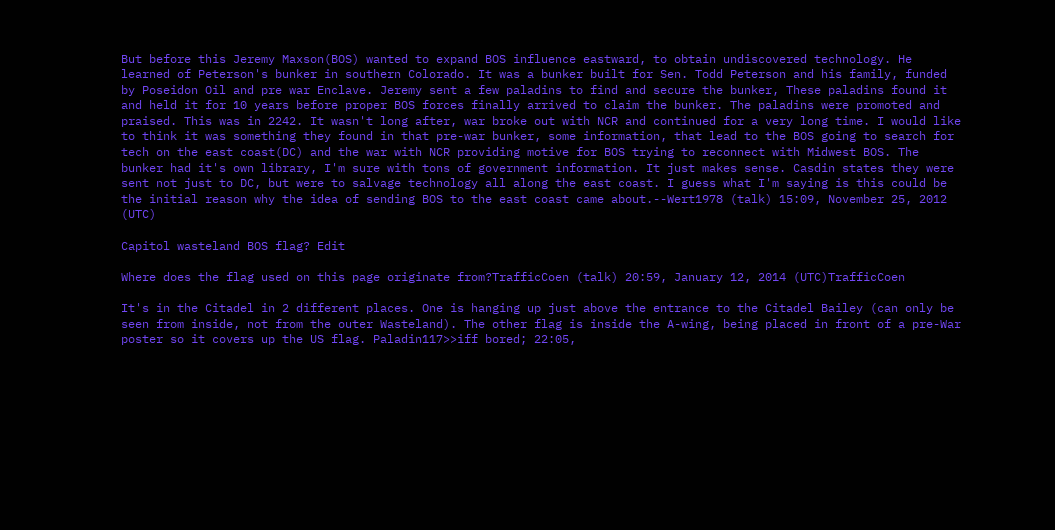But before this Jeremy Maxson(BOS) wanted to expand BOS influence eastward, to obtain undiscovered technology. He learned of Peterson's bunker in southern Colorado. It was a bunker built for Sen. Todd Peterson and his family, funded by Poseidon Oil and pre war Enclave. Jeremy sent a few paladins to find and secure the bunker, These paladins found it and held it for 10 years before proper BOS forces finally arrived to claim the bunker. The paladins were promoted and praised. This was in 2242. It wasn't long after, war broke out with NCR and continued for a very long time. I would like to think it was something they found in that pre-war bunker, some information, that lead to the BOS going to search for tech on the east coast(DC) and the war with NCR providing motive for BOS trying to reconnect with Midwest BOS. The bunker had it's own library, I'm sure with tons of government information. It just makes sense. Casdin states they were sent not just to DC, but were to salvage technology all along the east coast. I guess what I'm saying is this could be the initial reason why the idea of sending BOS to the east coast came about.--Wert1978 (talk) 15:09, November 25, 2012 (UTC)

Capitol wasteland BOS flag? Edit

Where does the flag used on this page originate from?TrafficCoen (talk) 20:59, January 12, 2014 (UTC)TrafficCoen

It's in the Citadel in 2 different places. One is hanging up just above the entrance to the Citadel Bailey (can only be seen from inside, not from the outer Wasteland). The other flag is inside the A-wing, being placed in front of a pre-War poster so it covers up the US flag. Paladin117>>iff bored; 22:05,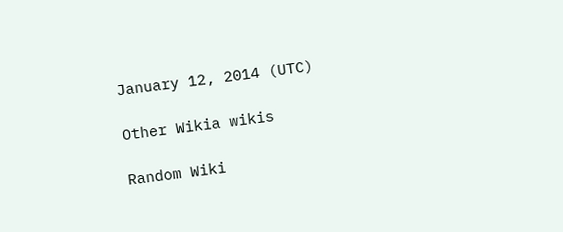January 12, 2014 (UTC)

Other Wikia wikis

Random Wiki